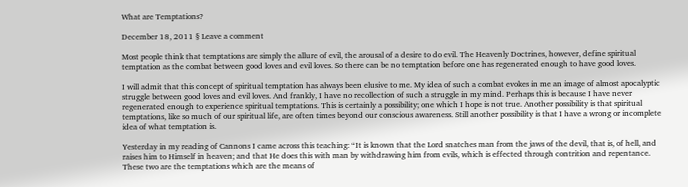What are Temptations?

December 18, 2011 § Leave a comment

Most people think that temptations are simply the allure of evil, the arousal of a desire to do evil. The Heavenly Doctrines, however, define spiritual temptation as the combat between good loves and evil loves. So there can be no temptation before one has regenerated enough to have good loves.

I will admit that this concept of spiritual temptation has always been elusive to me. My idea of such a combat evokes in me an image of almost apocalyptic struggle between good loves and evil loves. And frankly, I have no recollection of such a struggle in my mind. Perhaps this is because I have never regenerated enough to experience spiritual temptations. This is certainly a possibility; one which I hope is not true. Another possibility is that spiritual temptations, like so much of our spiritual life, are often times beyond our conscious awareness. Still another possibility is that I have a wrong or incomplete idea of what temptation is.

Yesterday in my reading of Cannons I came across this teaching: “It is known that the Lord snatches man from the jaws of the devil, that is, of hell, and raises him to Himself in heaven; and that He does this with man by withdrawing him from evils, which is effected through contrition and repentance. These two are the temptations which are the means of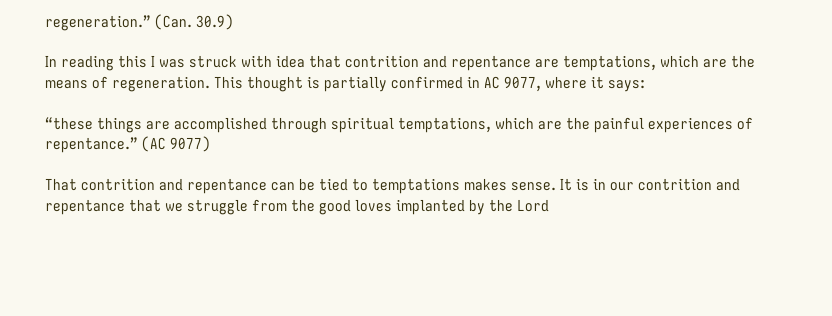regeneration.” (Can. 30.9)

In reading this I was struck with idea that contrition and repentance are temptations, which are the means of regeneration. This thought is partially confirmed in AC 9077, where it says:

“these things are accomplished through spiritual temptations, which are the painful experiences of repentance.” (AC 9077)

That contrition and repentance can be tied to temptations makes sense. It is in our contrition and repentance that we struggle from the good loves implanted by the Lord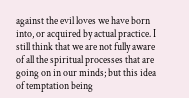against the evil loves we have born into, or acquired by actual practice. I still think that we are not fully aware of all the spiritual processes that are going on in our minds; but this idea of temptation being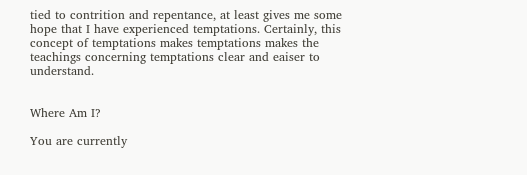tied to contrition and repentance, at least gives me some hope that I have experienced temptations. Certainly, this concept of temptations makes temptations makes the teachings concerning temptations clear and eaiser to understand.


Where Am I?

You are currently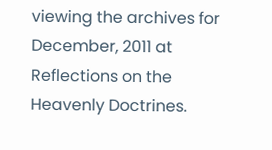viewing the archives for December, 2011 at Reflections on the Heavenly Doctrines.